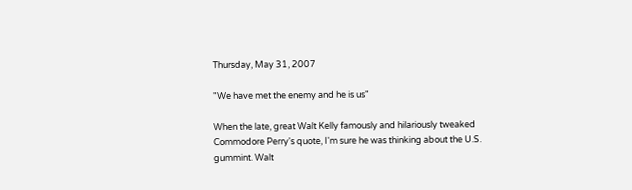Thursday, May 31, 2007

"We have met the enemy and he is us"

When the late, great Walt Kelly famously and hilariously tweaked Commodore Perry's quote, I'm sure he was thinking about the U.S. gummint. Walt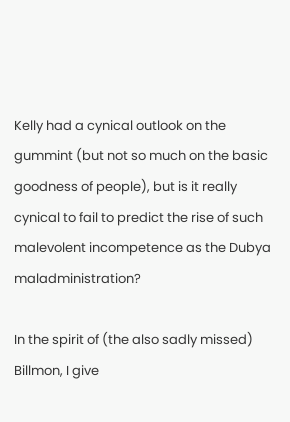Kelly had a cynical outlook on the gummint (but not so much on the basic goodness of people), but is it really cynical to fail to predict the rise of such malevolent incompetence as the Dubya maladministration?

In the spirit of (the also sadly missed) Billmon, I give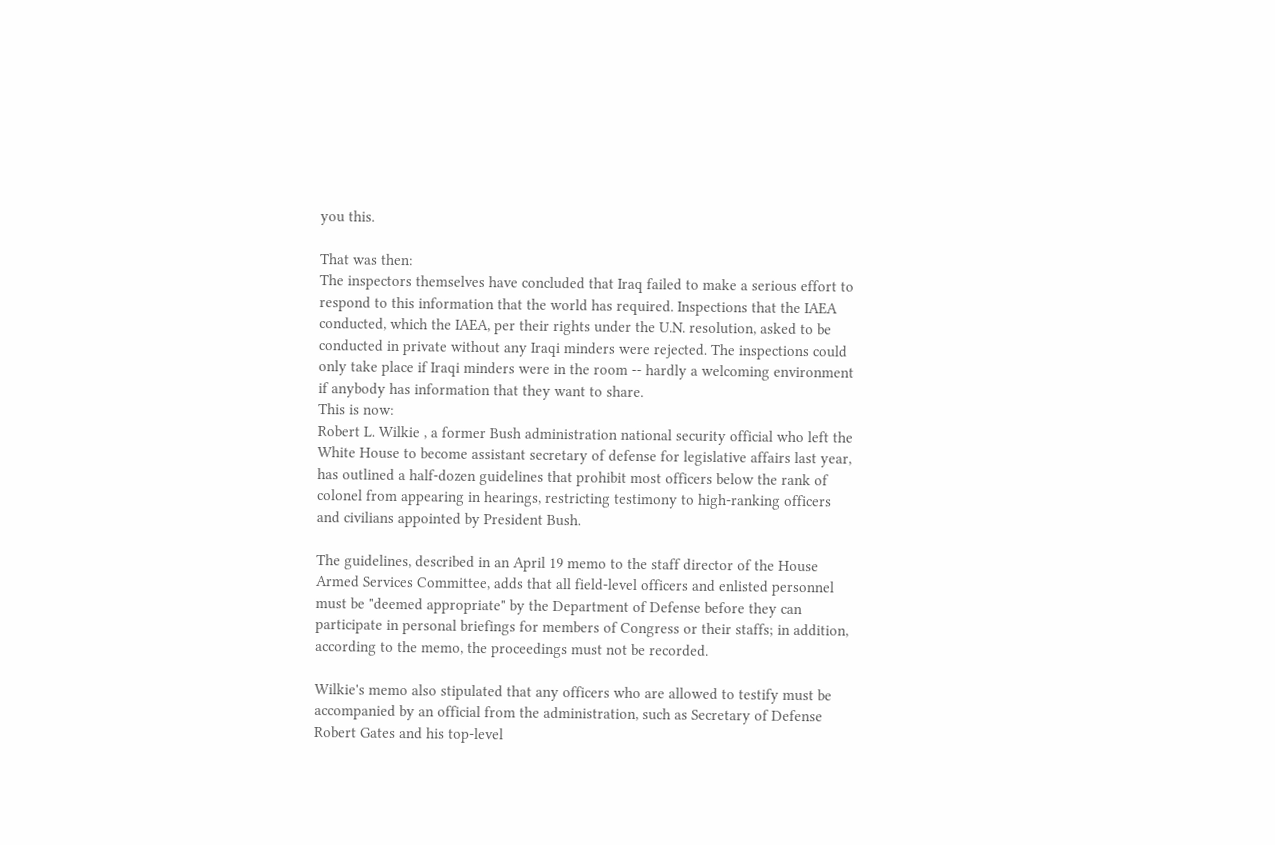you this.

That was then:
The inspectors themselves have concluded that Iraq failed to make a serious effort to respond to this information that the world has required. Inspections that the IAEA conducted, which the IAEA, per their rights under the U.N. resolution, asked to be conducted in private without any Iraqi minders were rejected. The inspections could only take place if Iraqi minders were in the room -- hardly a welcoming environment if anybody has information that they want to share.
This is now:
Robert L. Wilkie , a former Bush administration national security official who left the White House to become assistant secretary of defense for legislative affairs last year, has outlined a half-dozen guidelines that prohibit most officers below the rank of colonel from appearing in hearings, restricting testimony to high-ranking officers and civilians appointed by President Bush.

The guidelines, described in an April 19 memo to the staff director of the House Armed Services Committee, adds that all field-level officers and enlisted personnel must be "deemed appropriate" by the Department of Defense before they can participate in personal briefings for members of Congress or their staffs; in addition, according to the memo, the proceedings must not be recorded.

Wilkie's memo also stipulated that any officers who are allowed to testify must be accompanied by an official from the administration, such as Secretary of Defense Robert Gates and his top-level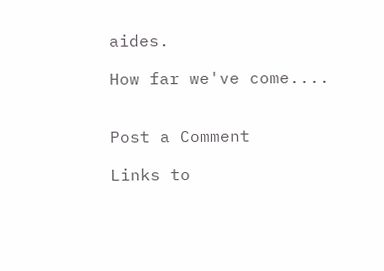aides.

How far we've come....


Post a Comment

Links to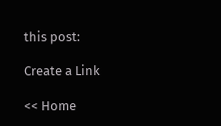this post:

Create a Link

<< Home